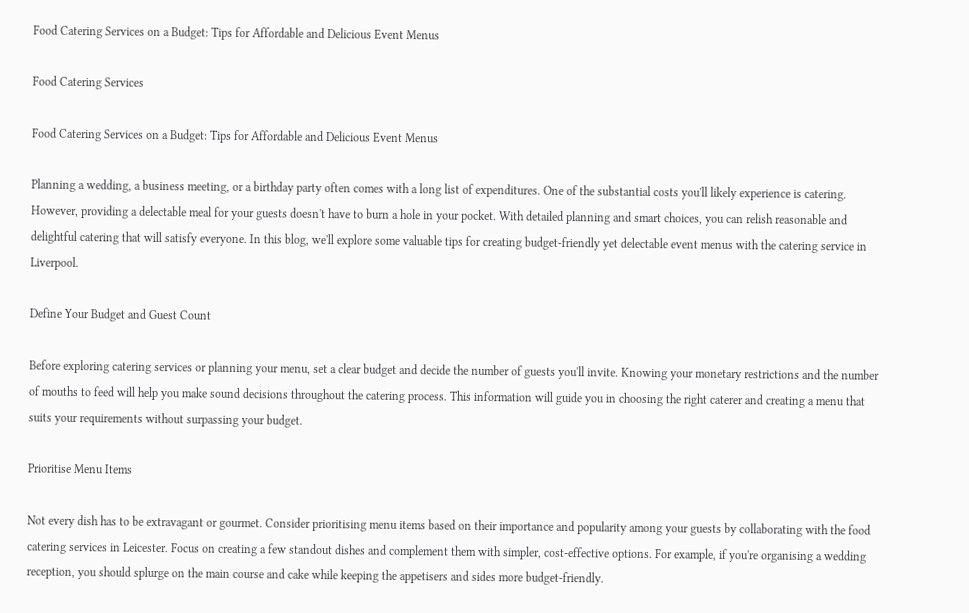Food Catering Services on a Budget: Tips for Affordable and Delicious Event Menus

Food Catering Services

Food Catering Services on a Budget: Tips for Affordable and Delicious Event Menus

Planning a wedding, a business meeting, or a birthday party often comes with a long list of expenditures. One of the substantial costs you'll likely experience is catering. However, providing a delectable meal for your guests doesn't have to burn a hole in your pocket. With detailed planning and smart choices, you can relish reasonable and delightful catering that will satisfy everyone. In this blog, we'll explore some valuable tips for creating budget-friendly yet delectable event menus with the catering service in Liverpool.

Define Your Budget and Guest Count

Before exploring catering services or planning your menu, set a clear budget and decide the number of guests you'll invite. Knowing your monetary restrictions and the number of mouths to feed will help you make sound decisions throughout the catering process. This information will guide you in choosing the right caterer and creating a menu that suits your requirements without surpassing your budget.

Prioritise Menu Items

Not every dish has to be extravagant or gourmet. Consider prioritising menu items based on their importance and popularity among your guests by collaborating with the food catering services in Leicester. Focus on creating a few standout dishes and complement them with simpler, cost-effective options. For example, if you're organising a wedding reception, you should splurge on the main course and cake while keeping the appetisers and sides more budget-friendly.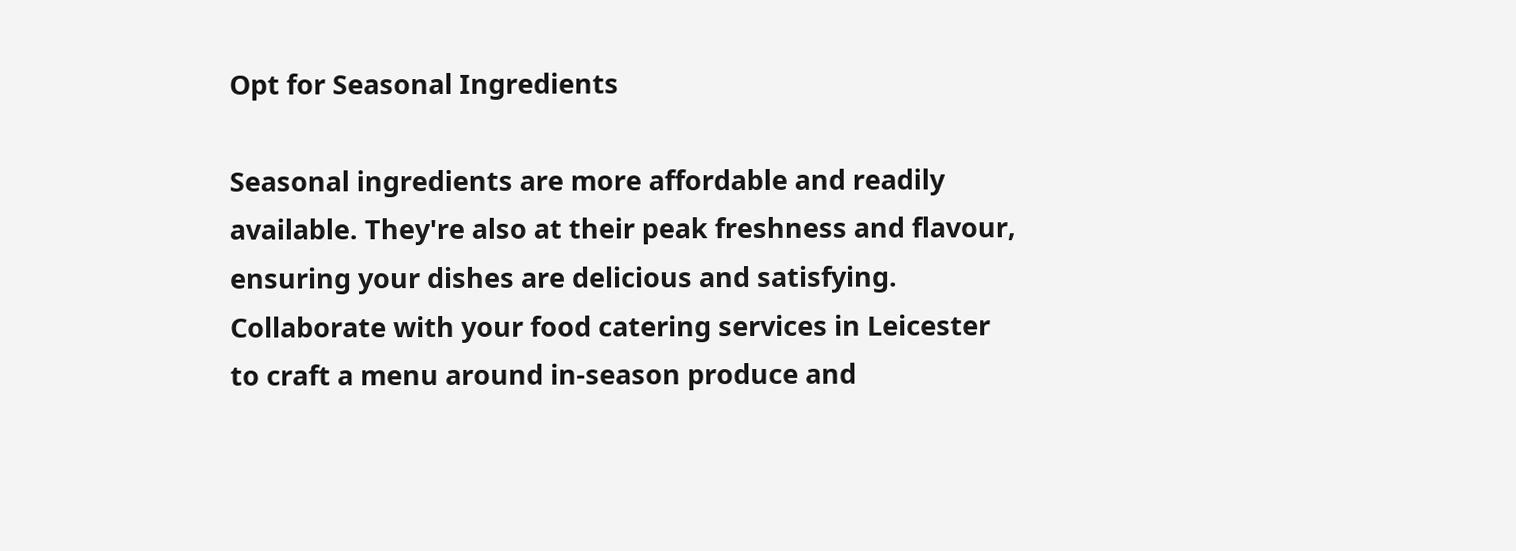Opt for Seasonal Ingredients

Seasonal ingredients are more affordable and readily available. They're also at their peak freshness and flavour, ensuring your dishes are delicious and satisfying. Collaborate with your food catering services in Leicester  to craft a menu around in-season produce and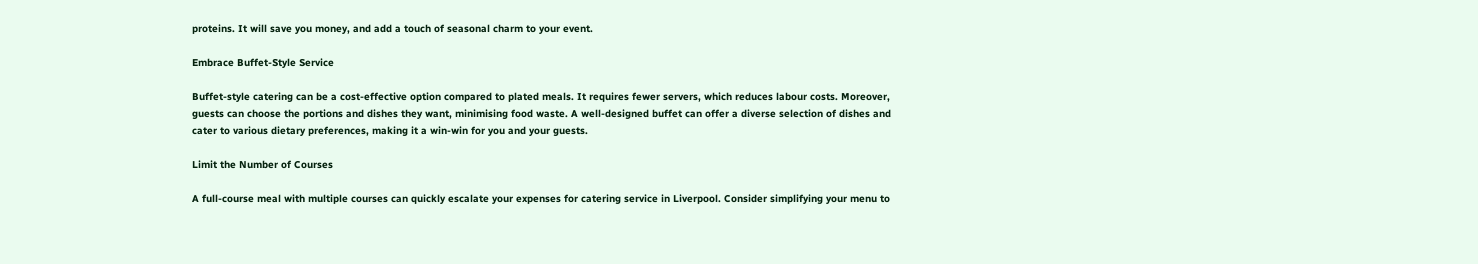proteins. It will save you money, and add a touch of seasonal charm to your event.

Embrace Buffet-Style Service

Buffet-style catering can be a cost-effective option compared to plated meals. It requires fewer servers, which reduces labour costs. Moreover, guests can choose the portions and dishes they want, minimising food waste. A well-designed buffet can offer a diverse selection of dishes and cater to various dietary preferences, making it a win-win for you and your guests.

Limit the Number of Courses

A full-course meal with multiple courses can quickly escalate your expenses for catering service in Liverpool. Consider simplifying your menu to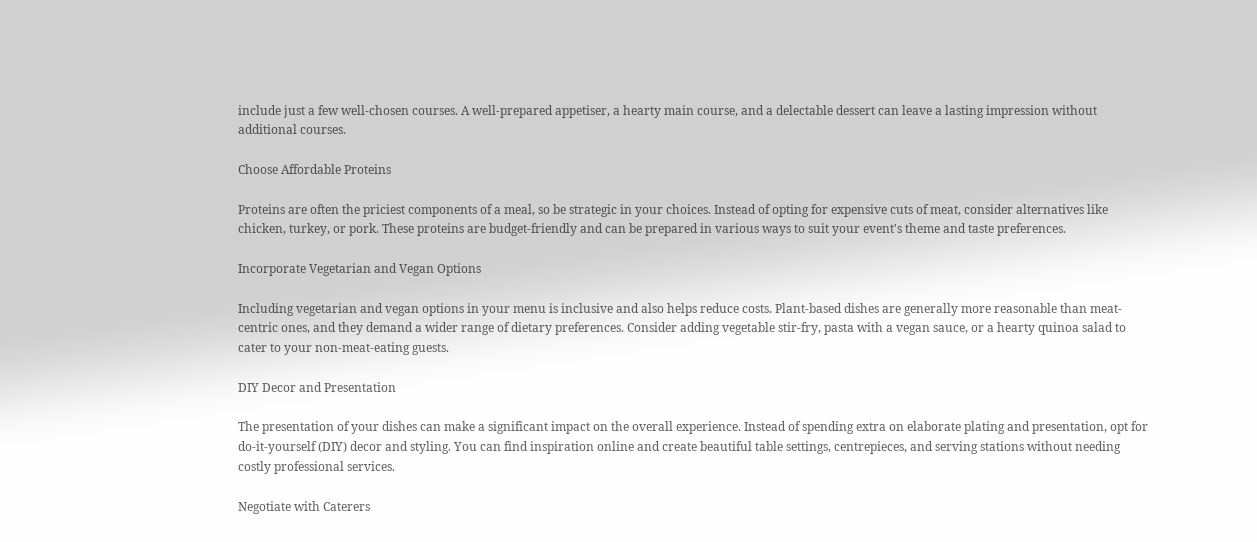include just a few well-chosen courses. A well-prepared appetiser, a hearty main course, and a delectable dessert can leave a lasting impression without additional courses.

Choose Affordable Proteins

Proteins are often the priciest components of a meal, so be strategic in your choices. Instead of opting for expensive cuts of meat, consider alternatives like chicken, turkey, or pork. These proteins are budget-friendly and can be prepared in various ways to suit your event's theme and taste preferences.

Incorporate Vegetarian and Vegan Options

Including vegetarian and vegan options in your menu is inclusive and also helps reduce costs. Plant-based dishes are generally more reasonable than meat-centric ones, and they demand a wider range of dietary preferences. Consider adding vegetable stir-fry, pasta with a vegan sauce, or a hearty quinoa salad to cater to your non-meat-eating guests.

DIY Decor and Presentation

The presentation of your dishes can make a significant impact on the overall experience. Instead of spending extra on elaborate plating and presentation, opt for do-it-yourself (DIY) decor and styling. You can find inspiration online and create beautiful table settings, centrepieces, and serving stations without needing costly professional services.

Negotiate with Caterers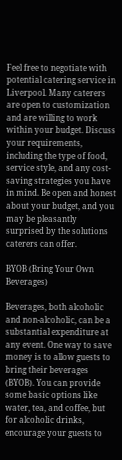Feel free to negotiate with potential catering service in Liverpool. Many caterers are open to customization and are willing to work within your budget. Discuss your requirements, including the type of food, service style, and any cost-saving strategies you have in mind. Be open and honest about your budget, and you may be pleasantly surprised by the solutions caterers can offer.

BYOB (Bring Your Own Beverages)

Beverages, both alcoholic and non-alcoholic, can be a substantial expenditure at any event. One way to save money is to allow guests to bring their beverages (BYOB). You can provide some basic options like water, tea, and coffee, but for alcoholic drinks, encourage your guests to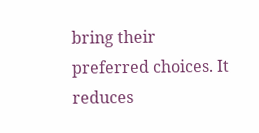bring their preferred choices. It reduces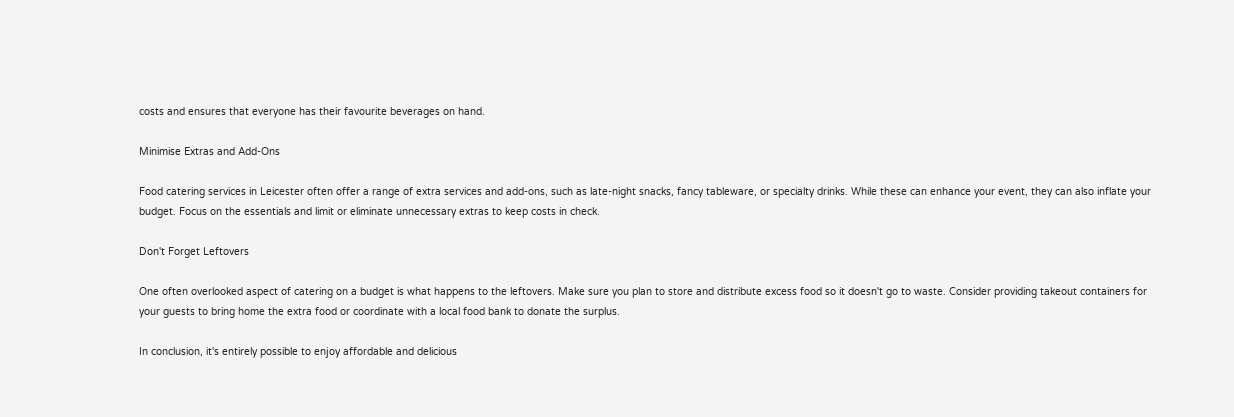costs and ensures that everyone has their favourite beverages on hand.

Minimise Extras and Add-Ons

Food catering services in Leicester often offer a range of extra services and add-ons, such as late-night snacks, fancy tableware, or specialty drinks. While these can enhance your event, they can also inflate your budget. Focus on the essentials and limit or eliminate unnecessary extras to keep costs in check.

Don't Forget Leftovers

One often overlooked aspect of catering on a budget is what happens to the leftovers. Make sure you plan to store and distribute excess food so it doesn't go to waste. Consider providing takeout containers for your guests to bring home the extra food or coordinate with a local food bank to donate the surplus.

In conclusion, it's entirely possible to enjoy affordable and delicious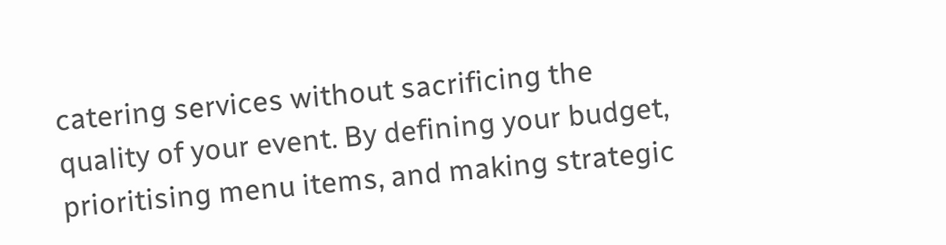catering services without sacrificing the quality of your event. By defining your budget, prioritising menu items, and making strategic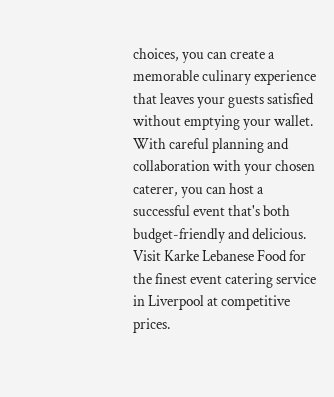choices, you can create a memorable culinary experience that leaves your guests satisfied without emptying your wallet. With careful planning and collaboration with your chosen caterer, you can host a successful event that's both budget-friendly and delicious. Visit Karke Lebanese Food for the finest event catering service in Liverpool at competitive prices.